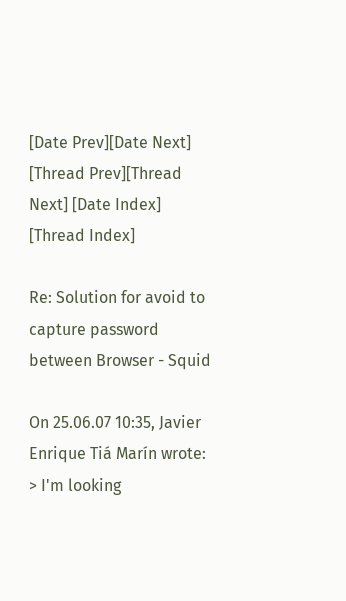[Date Prev][Date Next] [Thread Prev][Thread Next] [Date Index] [Thread Index]

Re: Solution for avoid to capture password between Browser - Squid

On 25.06.07 10:35, Javier Enrique Tiá Marín wrote:
> I'm looking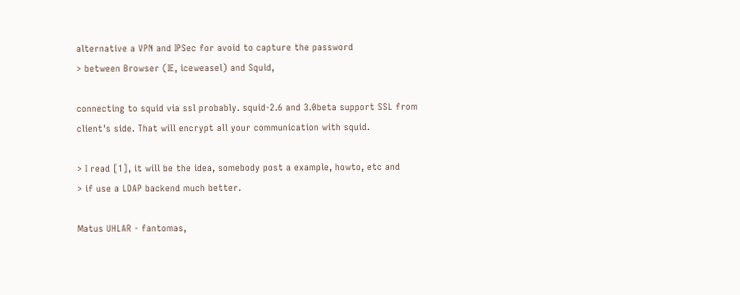alternative a VPN and IPSec for avoid to capture the password
> between Browser (IE, iceweasel) and Squid,

connecting to squid via ssl probably. squid-2.6 and 3.0beta support SSL from
client's side. That will encrypt all your communication with squid.

> I read [1], it will be the idea, somebody post a example, howto, etc and
> if use a LDAP backend much better.

Matus UHLAR - fantomas,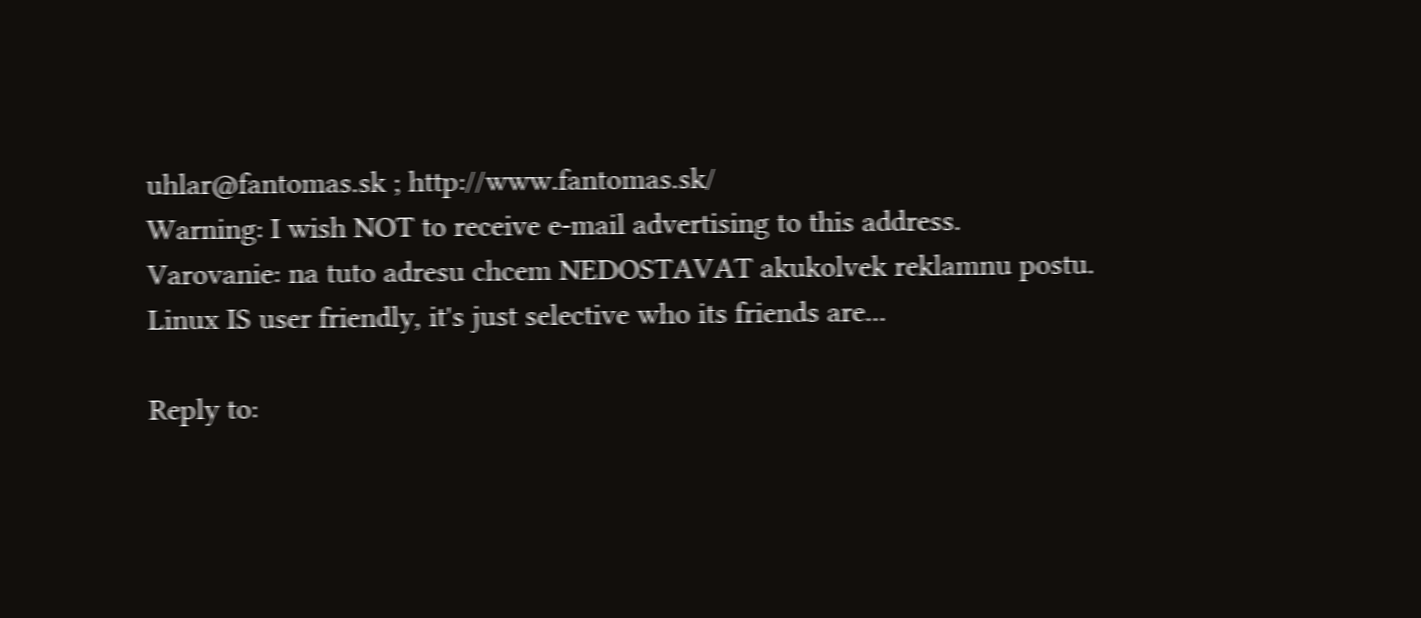uhlar@fantomas.sk ; http://www.fantomas.sk/
Warning: I wish NOT to receive e-mail advertising to this address.
Varovanie: na tuto adresu chcem NEDOSTAVAT akukolvek reklamnu postu.
Linux IS user friendly, it's just selective who its friends are...

Reply to: